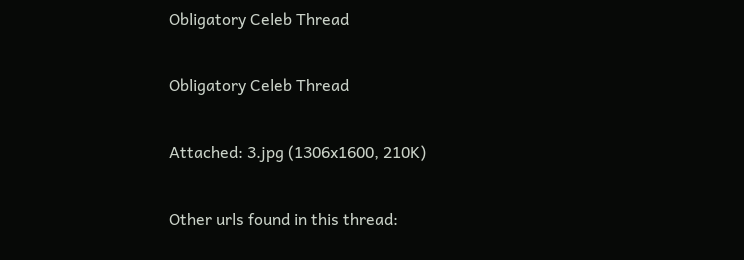Obligatory Celeb Thread

Obligatory Celeb Thread

Attached: 3.jpg (1306x1600, 210K)

Other urls found in this thread: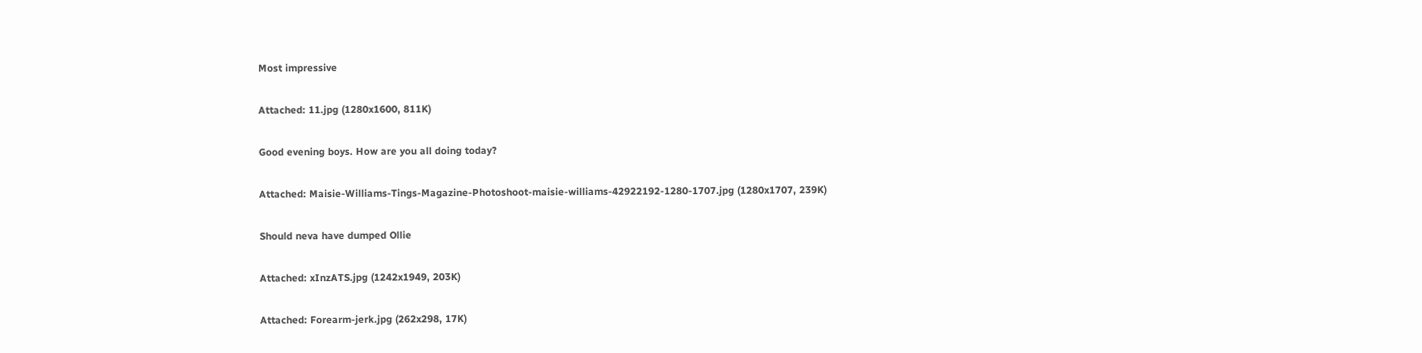Most impressive

Attached: 11.jpg (1280x1600, 811K)

Good evening boys. How are you all doing today?

Attached: Maisie-Williams-Tings-Magazine-Photoshoot-maisie-williams-42922192-1280-1707.jpg (1280x1707, 239K)

Should neva have dumped Ollie

Attached: xInzATS.jpg (1242x1949, 203K)

Attached: Forearm-jerk.jpg (262x298, 17K)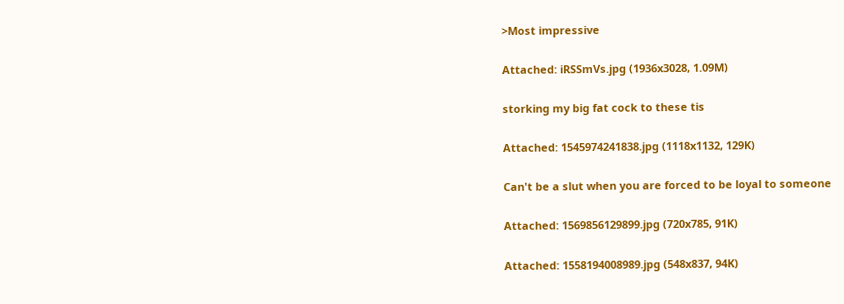>Most impressive

Attached: iRSSmVs.jpg (1936x3028, 1.09M)

storking my big fat cock to these tis

Attached: 1545974241838.jpg (1118x1132, 129K)

Can't be a slut when you are forced to be loyal to someone

Attached: 1569856129899.jpg (720x785, 91K)

Attached: 1558194008989.jpg (548x837, 94K)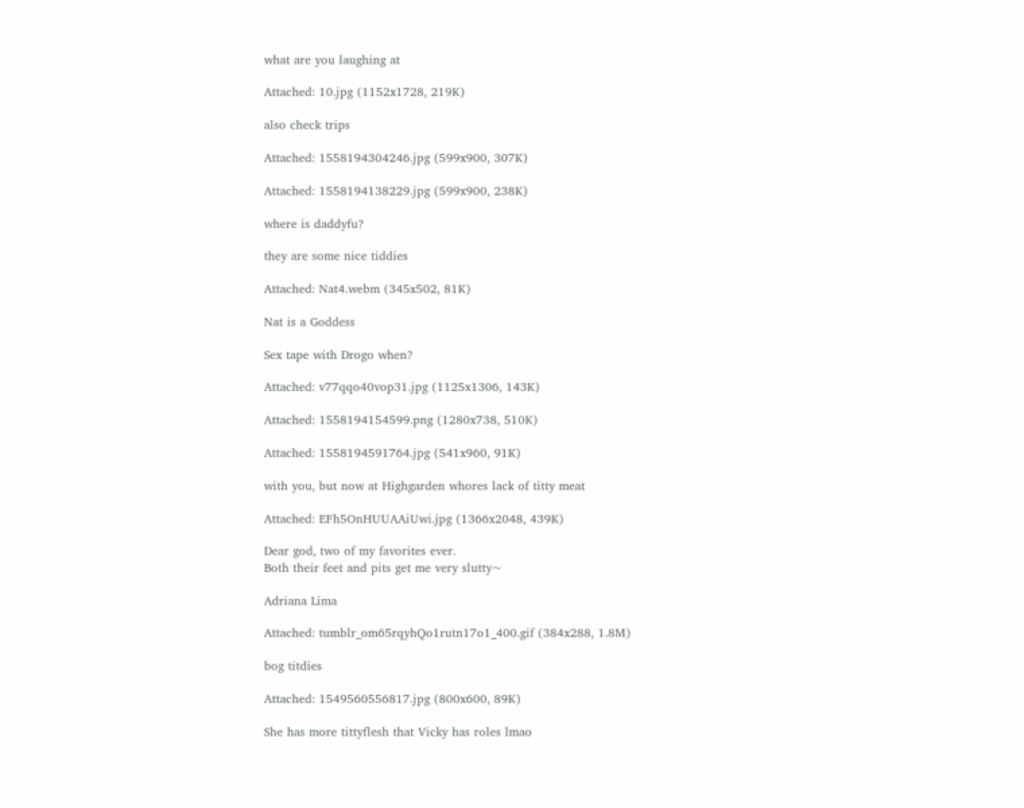what are you laughing at

Attached: 10.jpg (1152x1728, 219K)

also check trips

Attached: 1558194304246.jpg (599x900, 307K)

Attached: 1558194138229.jpg (599x900, 238K)

where is daddyfu?

they are some nice tiddies

Attached: Nat4.webm (345x502, 81K)

Nat is a Goddess

Sex tape with Drogo when?

Attached: v77qqo40vop31.jpg (1125x1306, 143K)

Attached: 1558194154599.png (1280x738, 510K)

Attached: 1558194591764.jpg (541x960, 91K)

with you, but now at Highgarden whores lack of titty meat

Attached: EFh5OnHUUAAiUwi.jpg (1366x2048, 439K)

Dear god, two of my favorites ever.
Both their feet and pits get me very slutty~

Adriana Lima

Attached: tumblr_om65rqyhQo1rutn17o1_400.gif (384x288, 1.8M)

bog titdies

Attached: 1549560556817.jpg (800x600, 89K)

She has more tittyflesh that Vicky has roles lmao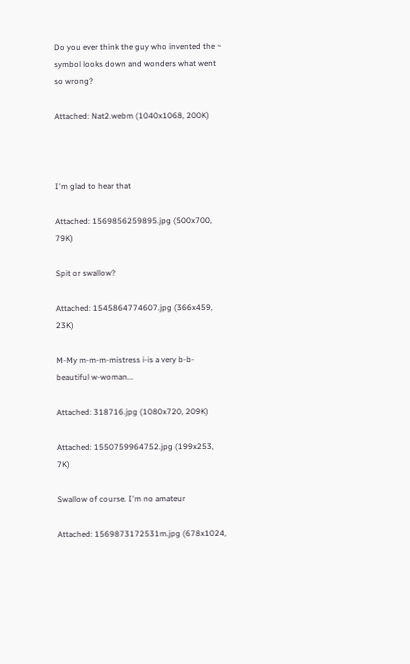Do you ever think the guy who invented the ~ symbol looks down and wonders what went so wrong?

Attached: Nat2.webm (1040x1068, 200K)



I'm glad to hear that

Attached: 1569856259895.jpg (500x700, 79K)

Spit or swallow?

Attached: 1545864774607.jpg (366x459, 23K)

M-My m-m-m-mistress i-is a very b-b-beautiful w-woman...

Attached: 318716.jpg (1080x720, 209K)

Attached: 1550759964752.jpg (199x253, 7K)

Swallow of course. I'm no amateur

Attached: 1569873172531m.jpg (678x1024,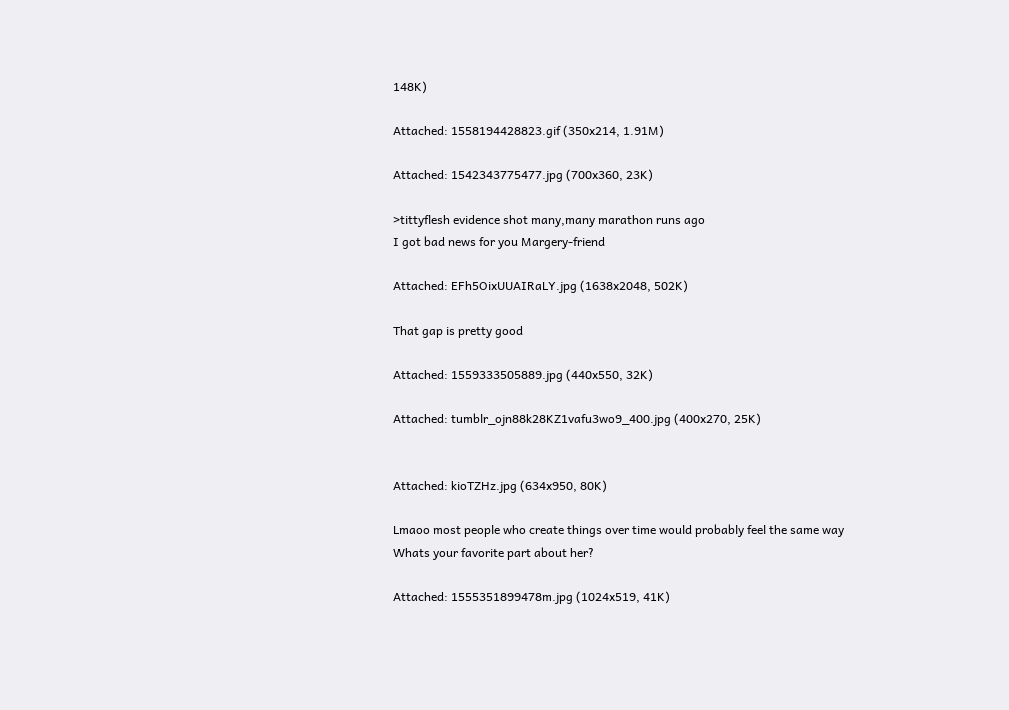148K)

Attached: 1558194428823.gif (350x214, 1.91M)

Attached: 1542343775477.jpg (700x360, 23K)

>tittyflesh evidence shot many,many marathon runs ago
I got bad news for you Margery-friend

Attached: EFh5OixUUAIRaLY.jpg (1638x2048, 502K)

That gap is pretty good

Attached: 1559333505889.jpg (440x550, 32K)

Attached: tumblr_ojn88k28KZ1vafu3wo9_400.jpg (400x270, 25K)


Attached: kioTZHz.jpg (634x950, 80K)

Lmaoo most people who create things over time would probably feel the same way
Whats your favorite part about her?

Attached: 1555351899478m.jpg (1024x519, 41K)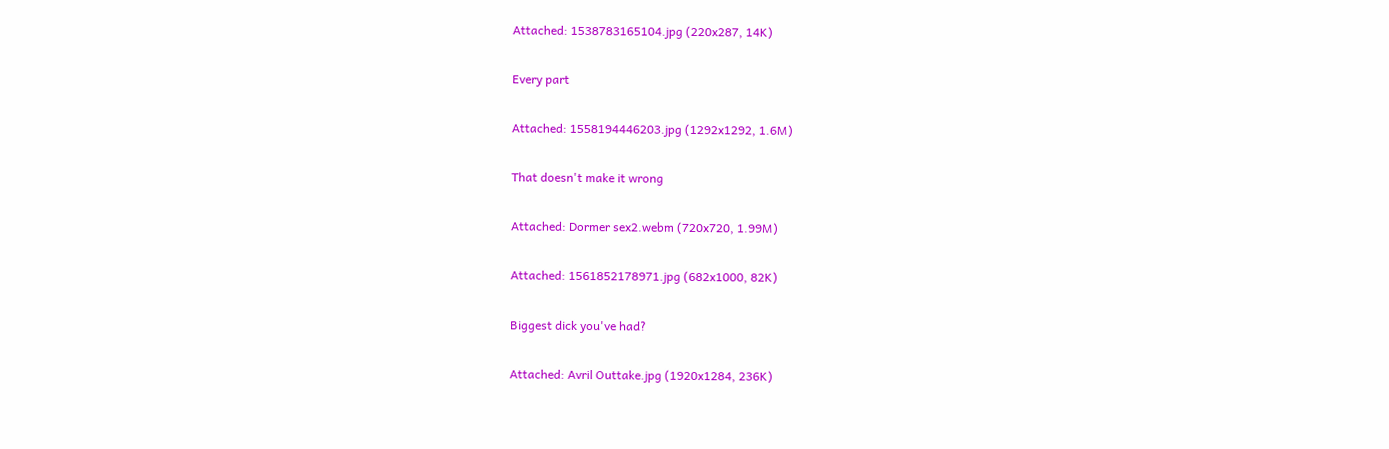Attached: 1538783165104.jpg (220x287, 14K)

Every part

Attached: 1558194446203.jpg (1292x1292, 1.6M)

That doesn't make it wrong

Attached: Dormer sex2.webm (720x720, 1.99M)

Attached: 1561852178971.jpg (682x1000, 82K)

Biggest dick you've had?

Attached: Avril Outtake.jpg (1920x1284, 236K)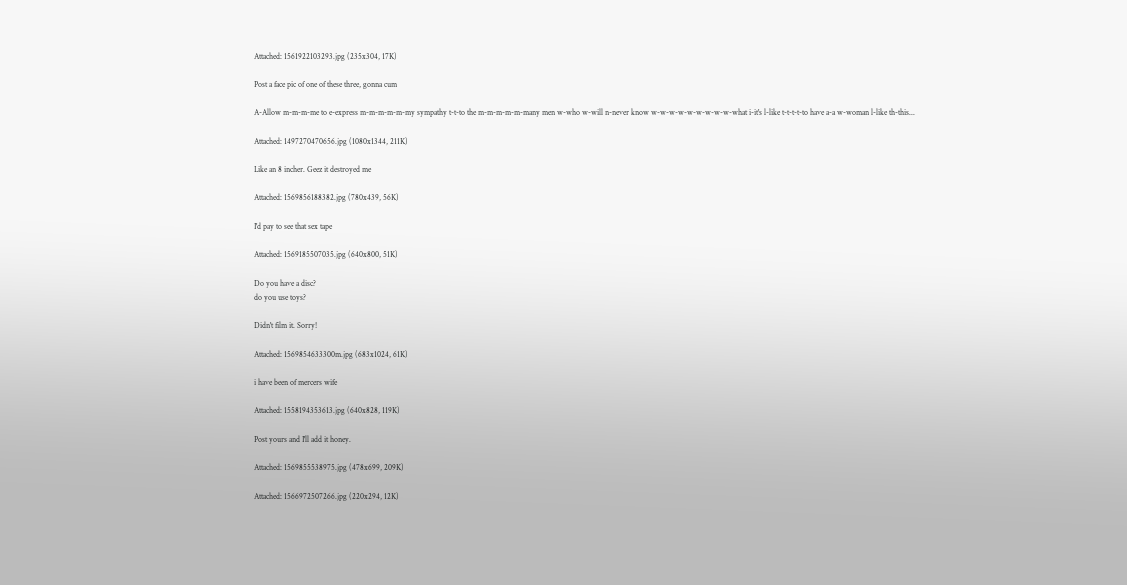Attached: 1561922103293.jpg (235x304, 17K)

Post a face pic of one of these three, gonna cum

A-Allow m-m-m-me to e-express m-m-m-m-m-my sympathy t-t-to the m-m-m-m-m-many men w-who w-will n-never know w-w-w-w-w-w-w-w-w-what i-it's l-like t-t-t-t-to have a-a w-woman l-like th-this...

Attached: 1497270470656.jpg (1080x1344, 211K)

Like an 8 incher. Geez it destroyed me

Attached: 1569856188382.jpg (780x439, 56K)

I'd pay to see that sex tape

Attached: 1569185507035.jpg (640x800, 51K)

Do you have a disc?
do you use toys?

Didn't film it. Sorry!

Attached: 1569854633300m.jpg (683x1024, 61K)

i have been of mercers wife

Attached: 1558194353613.jpg (640x828, 119K)

Post yours and I'll add it honey.

Attached: 1569855538975.jpg (478x699, 209K)

Attached: 1566972507266.jpg (220x294, 12K)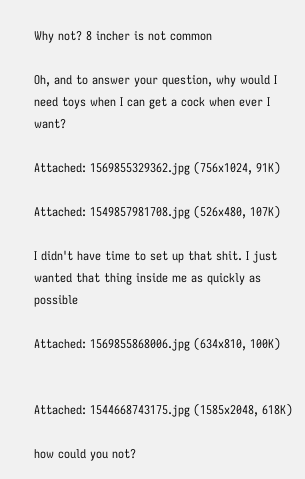Why not? 8 incher is not common

Oh, and to answer your question, why would I need toys when I can get a cock when ever I want?

Attached: 1569855329362.jpg (756x1024, 91K)

Attached: 1549857981708.jpg (526x480, 107K)

I didn't have time to set up that shit. I just wanted that thing inside me as quickly as possible

Attached: 1569855868006.jpg (634x810, 100K)


Attached: 1544668743175.jpg (1585x2048, 618K)

how could you not?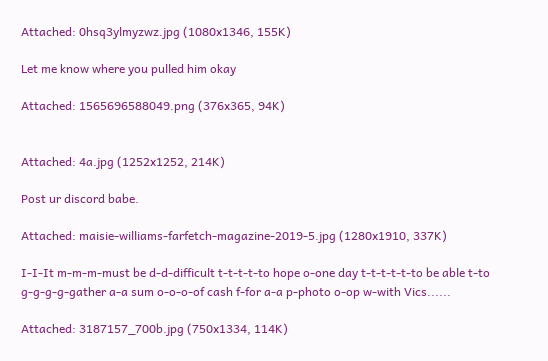Attached: 0hsq3ylmyzwz.jpg (1080x1346, 155K)

Let me know where you pulled him okay

Attached: 1565696588049.png (376x365, 94K)


Attached: 4a.jpg (1252x1252, 214K)

Post ur discord babe.

Attached: maisie-williams-farfetch-magazine-2019-5.jpg (1280x1910, 337K)

I-I-It m-m-m-must be d-d-difficult t-t-t-t-to hope o-one day t-t-t-t-t-to be able t-to g-g-g-g-gather a-a sum o-o-o-of cash f-for a-a p-photo o-op w-with Vics......

Attached: 3187157_700b.jpg (750x1334, 114K)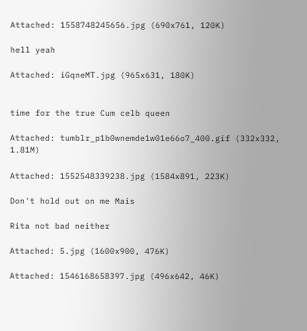Attached: 1558748245656.jpg (690x761, 120K)

hell yeah

Attached: iGqneMT.jpg (965x631, 180K)


time for the true Cum celb queen

Attached: tumblr_p1b0wnemde1w01e66o7_400.gif (332x332, 1.81M)

Attached: 1552548339238.jpg (1584x891, 223K)

Don't hold out on me Mais

Rita not bad neither

Attached: 5.jpg (1600x900, 476K)

Attached: 1546168658397.jpg (496x642, 46K)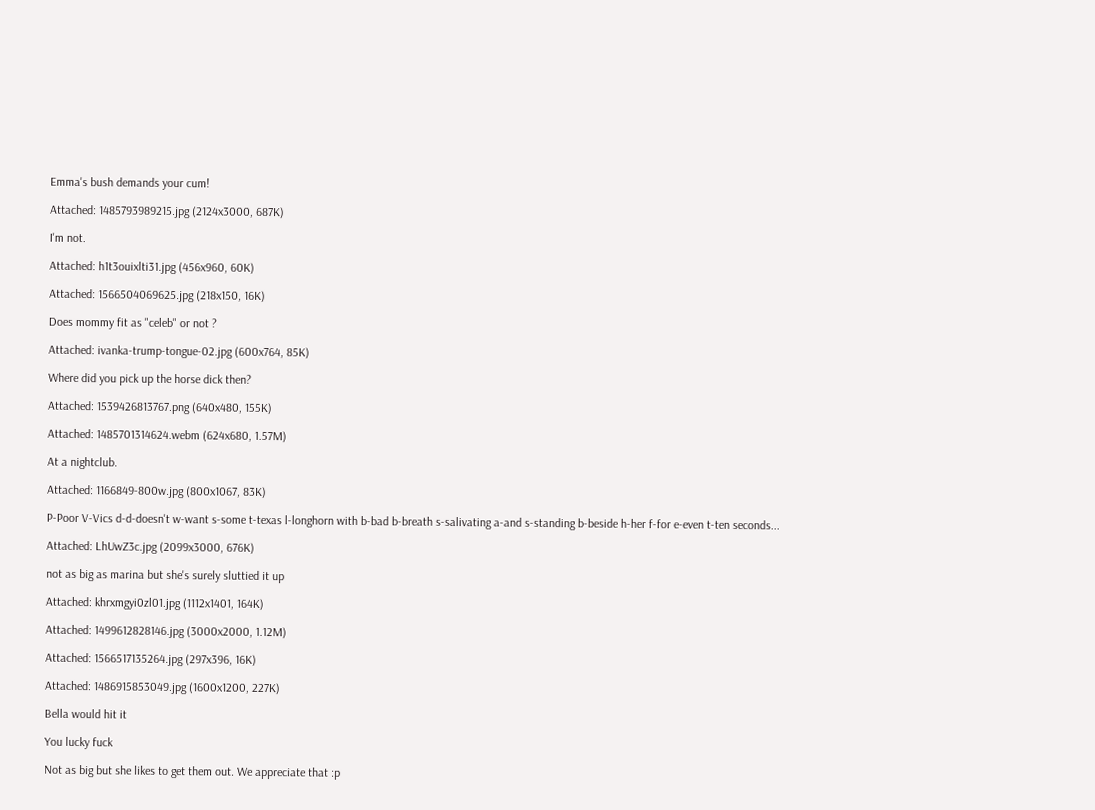Emma's bush demands your cum!

Attached: 1485793989215.jpg (2124x3000, 687K)

I'm not.

Attached: h1t3ouixlti31.jpg (456x960, 60K)

Attached: 1566504069625.jpg (218x150, 16K)

Does mommy fit as "celeb" or not ?

Attached: ivanka-trump-tongue-02.jpg (600x764, 85K)

Where did you pick up the horse dick then?

Attached: 1539426813767.png (640x480, 155K)

Attached: 1485701314624.webm (624x680, 1.57M)

At a nightclub.

Attached: 1166849-800w.jpg (800x1067, 83K)

P-Poor V-Vics d-d-doesn't w-want s-some t-texas l-longhorn with b-bad b-breath s-salivating a-and s-standing b-beside h-her f-for e-even t-ten seconds...

Attached: LhUwZ3c.jpg (2099x3000, 676K)

not as big as marina but she's surely sluttied it up

Attached: khrxmgyi0zl01.jpg (1112x1401, 164K)

Attached: 1499612828146.jpg (3000x2000, 1.12M)

Attached: 1566517135264.jpg (297x396, 16K)

Attached: 1486915853049.jpg (1600x1200, 227K)

Bella would hit it

You lucky fuck

Not as big but she likes to get them out. We appreciate that :p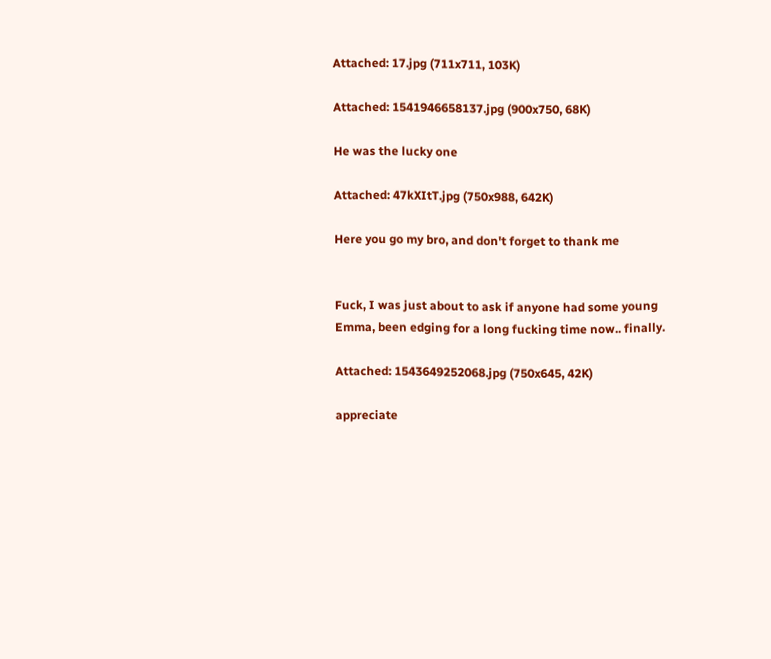Attached: 17.jpg (711x711, 103K)

Attached: 1541946658137.jpg (900x750, 68K)

He was the lucky one

Attached: 47kXItT.jpg (750x988, 642K)

Here you go my bro, and don't forget to thank me


Fuck, I was just about to ask if anyone had some young Emma, been edging for a long fucking time now.. finally.

Attached: 1543649252068.jpg (750x645, 42K)

appreciate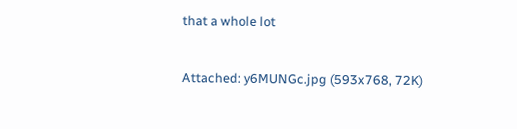that a whole lot

Attached: y6MUNGc.jpg (593x768, 72K)